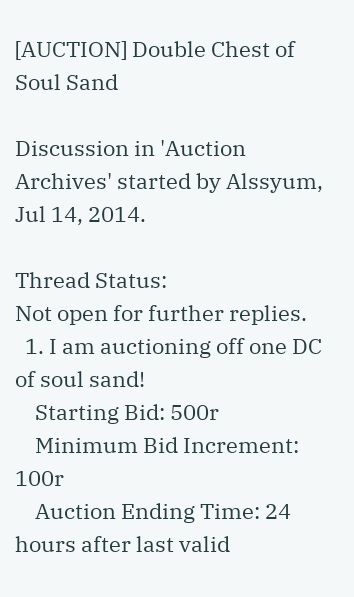[AUCTION] Double Chest of Soul Sand

Discussion in 'Auction Archives' started by Alssyum, Jul 14, 2014.

Thread Status:
Not open for further replies.
  1. I am auctioning off one DC of soul sand!
    Starting Bid: 500r
    Minimum Bid Increment: 100r
    Auction Ending Time: 24 hours after last valid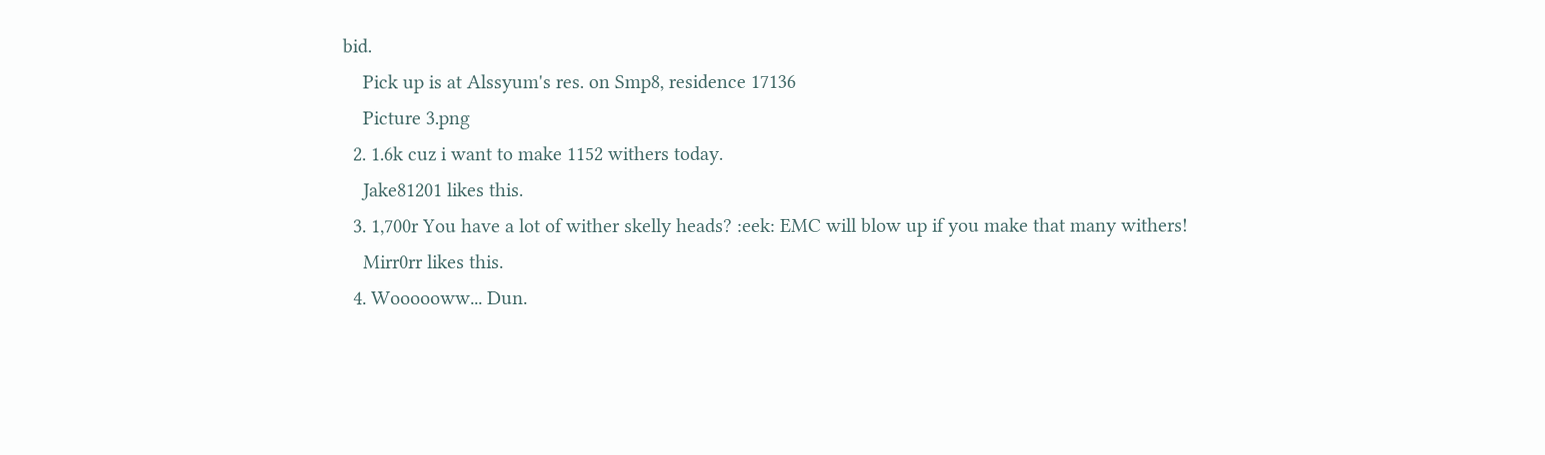bid.
    Pick up is at Alssyum's res. on Smp8, residence 17136
    Picture 3.png
  2. 1.6k cuz i want to make 1152 withers today.
    Jake81201 likes this.
  3. 1,700r You have a lot of wither skelly heads? :eek: EMC will blow up if you make that many withers!
    Mirr0rr likes this.
  4. Woooooww... Dun.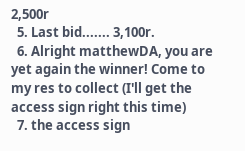2,500r
  5. Last bid....... 3,100r.
  6. Alright matthewDA, you are yet again the winner! Come to my res to collect (I'll get the access sign right this time)
  7. the access sign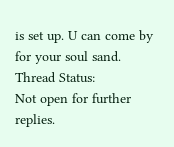is set up. U can come by for your soul sand.
Thread Status:
Not open for further replies.